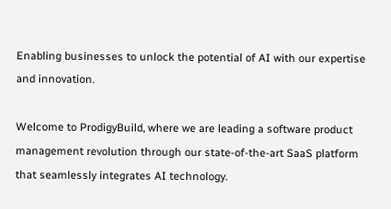Enabling businesses to unlock the potential of AI with our expertise and innovation.

Welcome to ProdigyBuild, where we are leading a software product management revolution through our state-of-the-art SaaS platform that seamlessly integrates AI technology.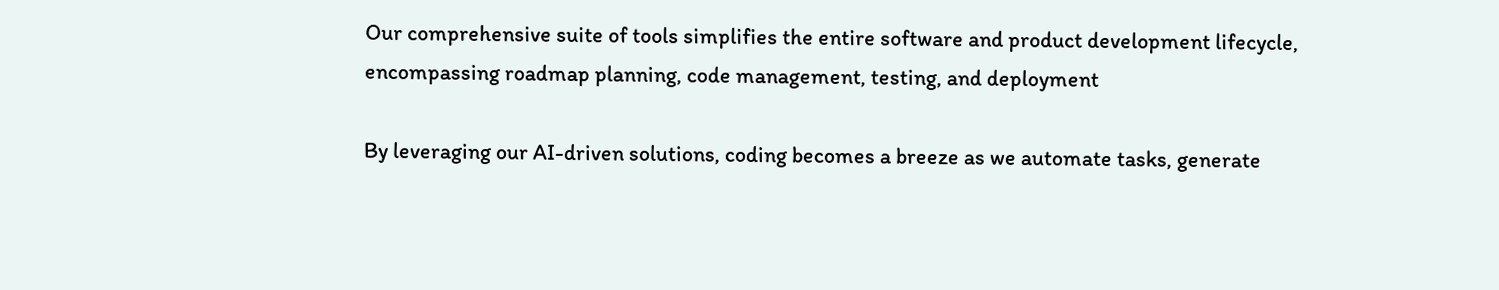Our comprehensive suite of tools simplifies the entire software and product development lifecycle, encompassing roadmap planning, code management, testing, and deployment

By leveraging our AI-driven solutions, coding becomes a breeze as we automate tasks, generate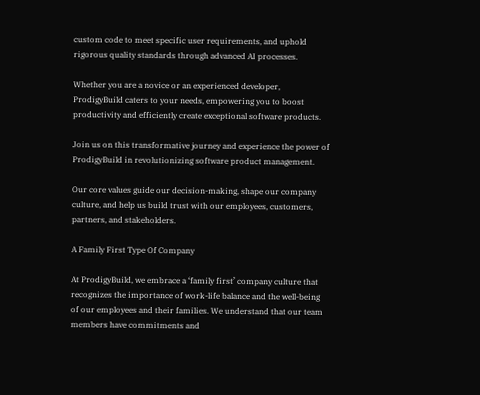custom code to meet specific user requirements, and uphold rigorous quality standards through advanced AI processes.

Whether you are a novice or an experienced developer, ProdigyBuild caters to your needs, empowering you to boost productivity and efficiently create exceptional software products.

Join us on this transformative journey and experience the power of ProdigyBuild in revolutionizing software product management.

Our core values guide our decision-making, shape our company culture, and help us build trust with our employees, customers, partners, and stakeholders.

A Family First Type Of Company

At ProdigyBuild, we embrace a ‘family first’ company culture that recognizes the importance of work-life balance and the well-being of our employees and their families. We understand that our team members have commitments and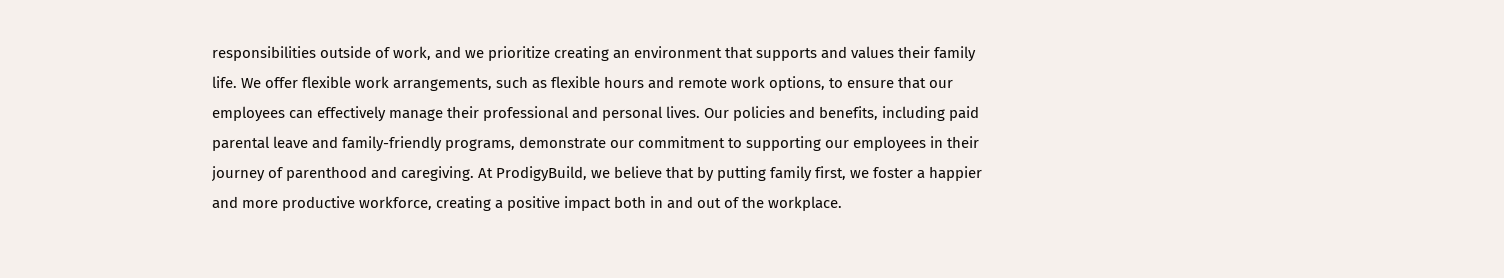responsibilities outside of work, and we prioritize creating an environment that supports and values their family life. We offer flexible work arrangements, such as flexible hours and remote work options, to ensure that our employees can effectively manage their professional and personal lives. Our policies and benefits, including paid parental leave and family-friendly programs, demonstrate our commitment to supporting our employees in their journey of parenthood and caregiving. At ProdigyBuild, we believe that by putting family first, we foster a happier and more productive workforce, creating a positive impact both in and out of the workplace.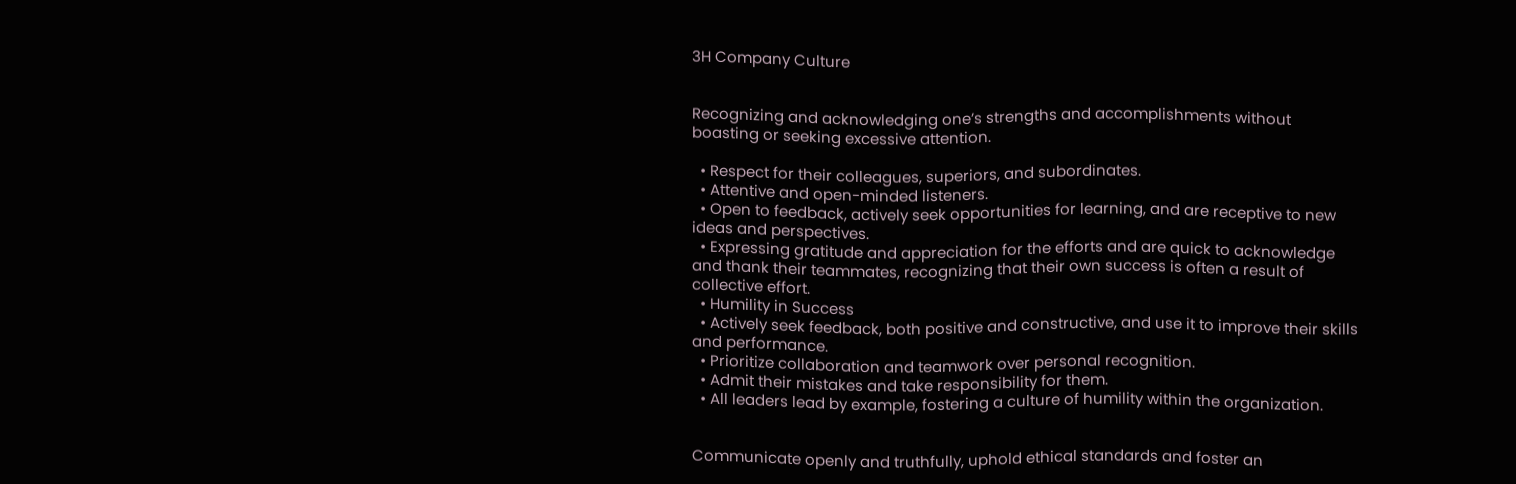3H Company Culture


Recognizing and acknowledging one’s strengths and accomplishments without boasting or seeking excessive attention.

  • Respect for their colleagues, superiors, and subordinates.
  • Attentive and open-minded listeners.
  • Open to feedback, actively seek opportunities for learning, and are receptive to new ideas and perspectives.
  • Expressing gratitude and appreciation for the efforts and are quick to acknowledge and thank their teammates, recognizing that their own success is often a result of collective effort.
  • Humility in Success
  • Actively seek feedback, both positive and constructive, and use it to improve their skills and performance.
  • Prioritize collaboration and teamwork over personal recognition.
  • Admit their mistakes and take responsibility for them.
  • All leaders lead by example, fostering a culture of humility within the organization.


Communicate openly and truthfully, uphold ethical standards and foster an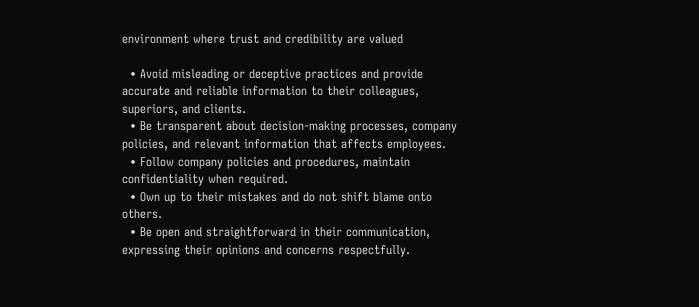environment where trust and credibility are valued

  • Avoid misleading or deceptive practices and provide accurate and reliable information to their colleagues, superiors, and clients.
  • Be transparent about decision-making processes, company policies, and relevant information that affects employees.
  • Follow company policies and procedures, maintain confidentiality when required.
  • Own up to their mistakes and do not shift blame onto others.
  • Be open and straightforward in their communication, expressing their opinions and concerns respectfully.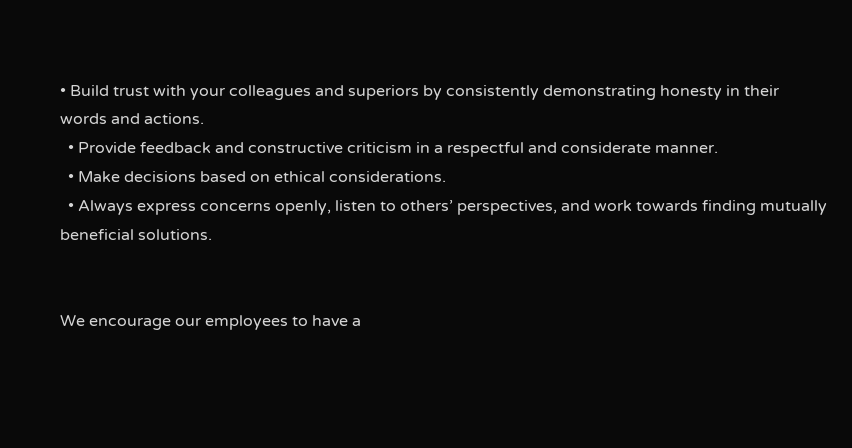• Build trust with your colleagues and superiors by consistently demonstrating honesty in their words and actions.
  • Provide feedback and constructive criticism in a respectful and considerate manner.
  • Make decisions based on ethical considerations.
  • Always express concerns openly, listen to others’ perspectives, and work towards finding mutually beneficial solutions.


We encourage our employees to have a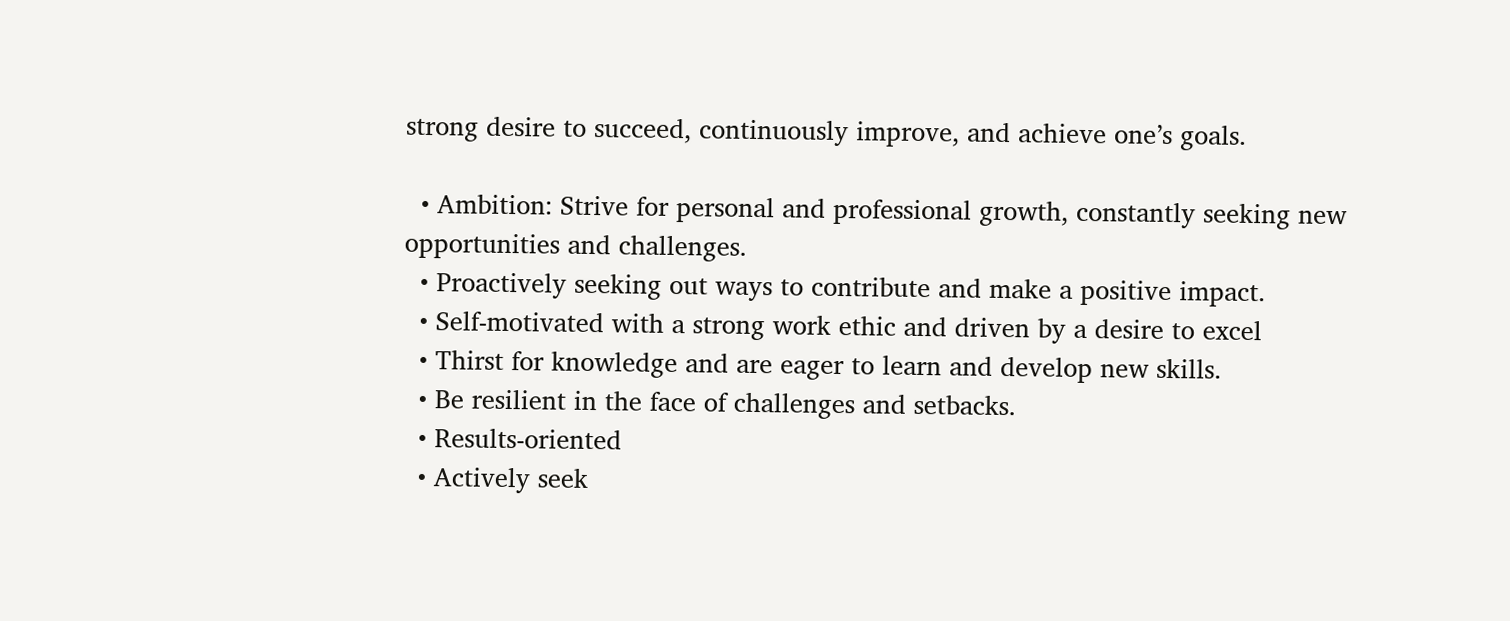strong desire to succeed, continuously improve, and achieve one’s goals.

  • Ambition: Strive for personal and professional growth, constantly seeking new opportunities and challenges.
  • Proactively seeking out ways to contribute and make a positive impact.
  • Self-motivated with a strong work ethic and driven by a desire to excel
  • Thirst for knowledge and are eager to learn and develop new skills.
  • Be resilient in the face of challenges and setbacks.
  • Results-oriented
  • Actively seek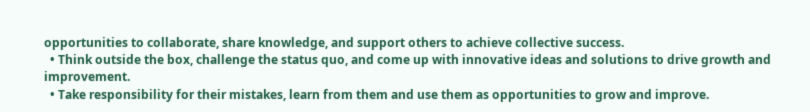opportunities to collaborate, share knowledge, and support others to achieve collective success.
  • Think outside the box, challenge the status quo, and come up with innovative ideas and solutions to drive growth and improvement.
  • Take responsibility for their mistakes, learn from them and use them as opportunities to grow and improve.